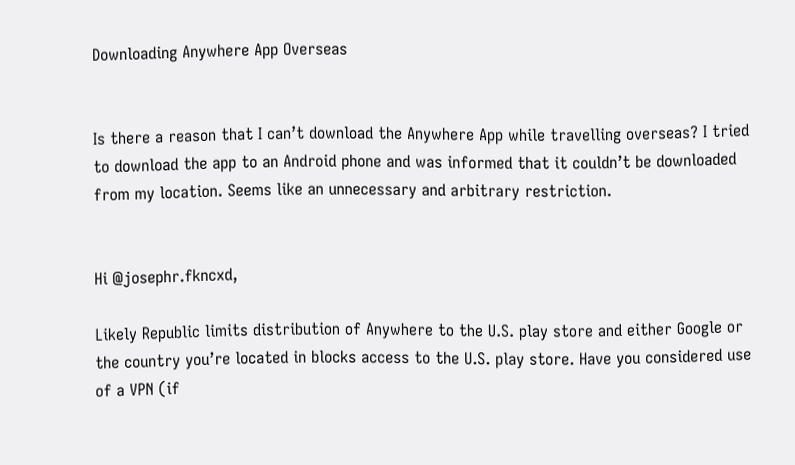Downloading Anywhere App Overseas


Is there a reason that I can’t download the Anywhere App while travelling overseas? I tried to download the app to an Android phone and was informed that it couldn’t be downloaded from my location. Seems like an unnecessary and arbitrary restriction.


Hi @josephr.fkncxd,

Likely Republic limits distribution of Anywhere to the U.S. play store and either Google or the country you’re located in blocks access to the U.S. play store. Have you considered use of a VPN (if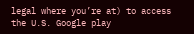legal where you’re at) to access the U.S. Google play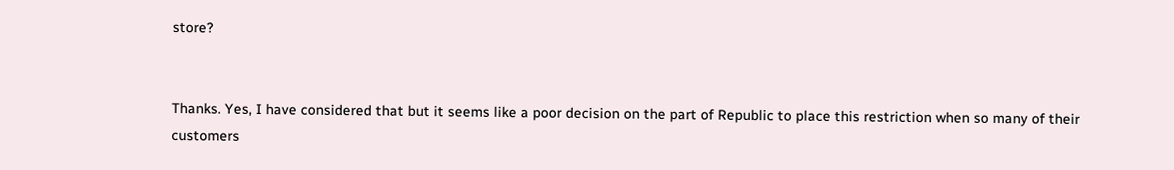store?


Thanks. Yes, I have considered that but it seems like a poor decision on the part of Republic to place this restriction when so many of their customers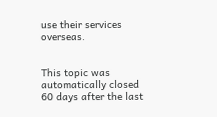use their services overseas.


This topic was automatically closed 60 days after the last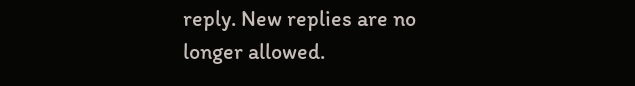reply. New replies are no longer allowed.